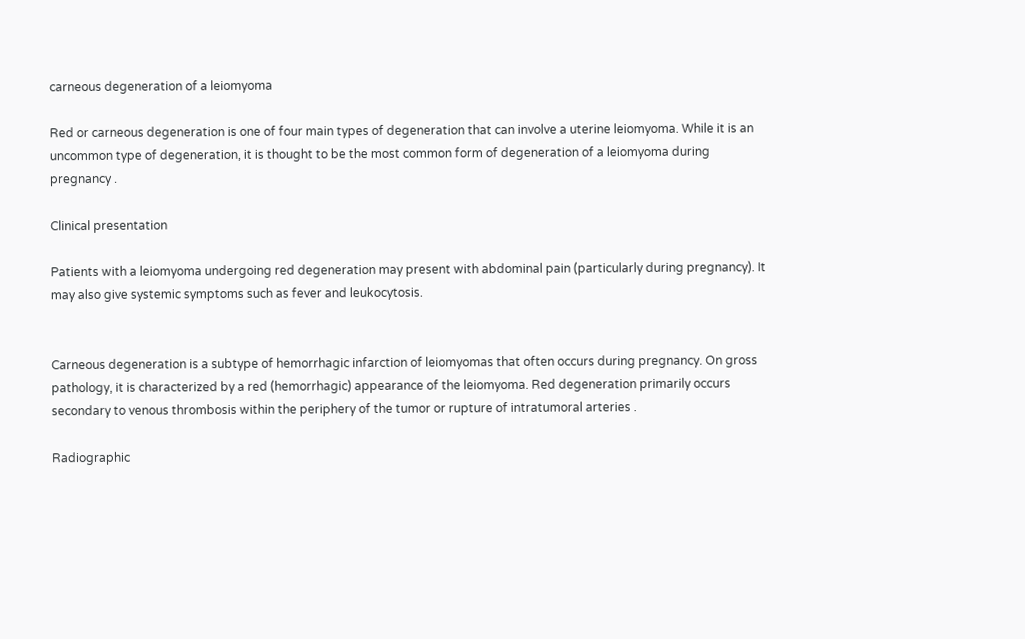carneous degeneration of a leiomyoma

Red or carneous degeneration is one of four main types of degeneration that can involve a uterine leiomyoma. While it is an uncommon type of degeneration, it is thought to be the most common form of degeneration of a leiomyoma during pregnancy .

Clinical presentation

Patients with a leiomyoma undergoing red degeneration may present with abdominal pain (particularly during pregnancy). It may also give systemic symptoms such as fever and leukocytosis.


Carneous degeneration is a subtype of hemorrhagic infarction of leiomyomas that often occurs during pregnancy. On gross pathology, it is characterized by a red (hemorrhagic) appearance of the leiomyoma. Red degeneration primarily occurs secondary to venous thrombosis within the periphery of the tumor or rupture of intratumoral arteries .

Radiographic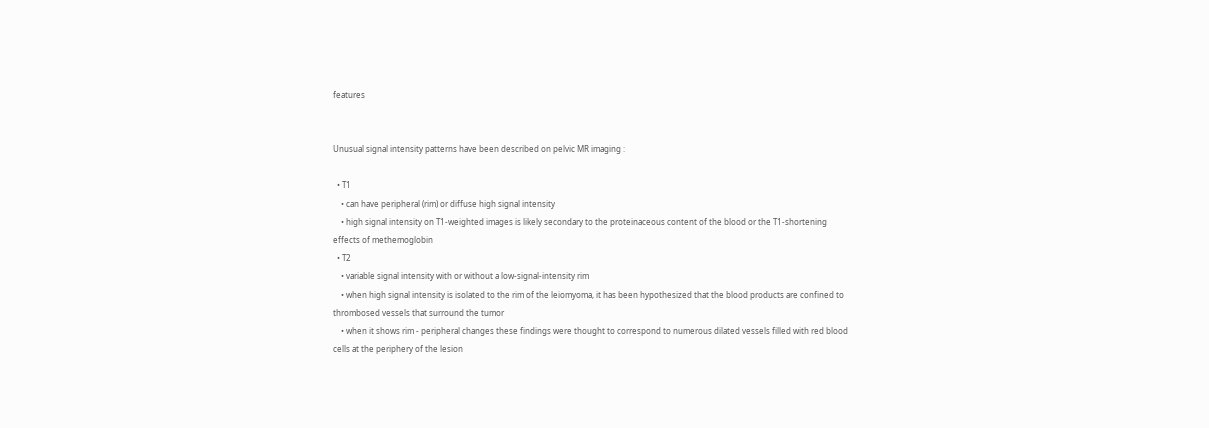features


Unusual signal intensity patterns have been described on pelvic MR imaging :

  • T1
    • can have peripheral (rim) or diffuse high signal intensity
    • high signal intensity on T1-weighted images is likely secondary to the proteinaceous content of the blood or the T1-shortening effects of methemoglobin
  • T2
    • variable signal intensity with or without a low-signal-intensity rim
    • when high signal intensity is isolated to the rim of the leiomyoma, it has been hypothesized that the blood products are confined to thrombosed vessels that surround the tumor
    • when it shows rim - peripheral changes these findings were thought to correspond to numerous dilated vessels filled with red blood cells at the periphery of the lesion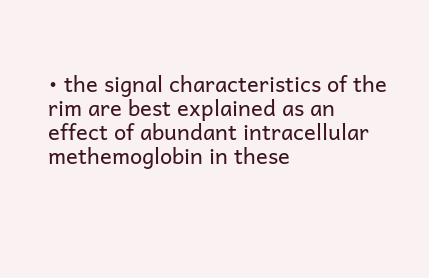• the signal characteristics of the rim are best explained as an effect of abundant intracellular methemoglobin in these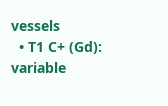vessels
  • T1 C+ (Gd): variable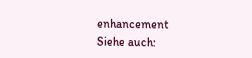enhancement
Siehe auch: